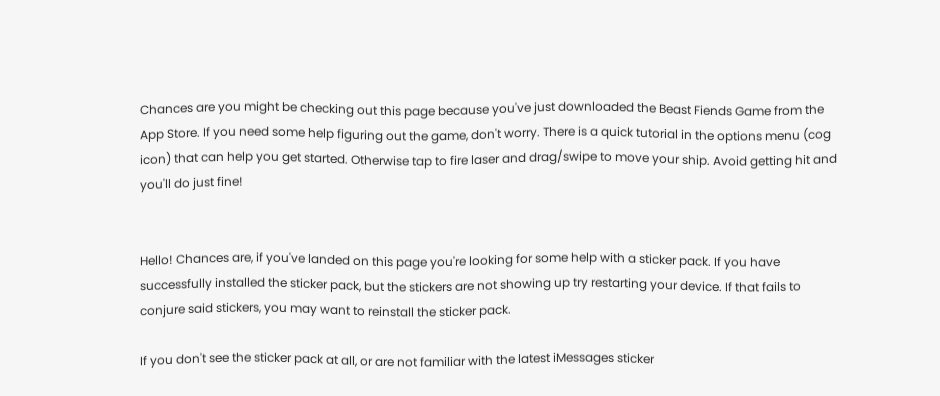Chances are you might be checking out this page because you've just downloaded the Beast Fiends Game from the App Store. If you need some help figuring out the game, don't worry. There is a quick tutorial in the options menu (cog icon) that can help you get started. Otherwise tap to fire laser and drag/swipe to move your ship. Avoid getting hit and you'll do just fine!


Hello! Chances are, if you've landed on this page you're looking for some help with a sticker pack. If you have successfully installed the sticker pack, but the stickers are not showing up try restarting your device. If that fails to conjure said stickers, you may want to reinstall the sticker pack.

If you don't see the sticker pack at all, or are not familiar with the latest iMessages sticker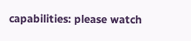capabilities: please watch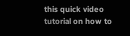this quick video tutorial on how to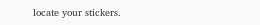locate your stickers.